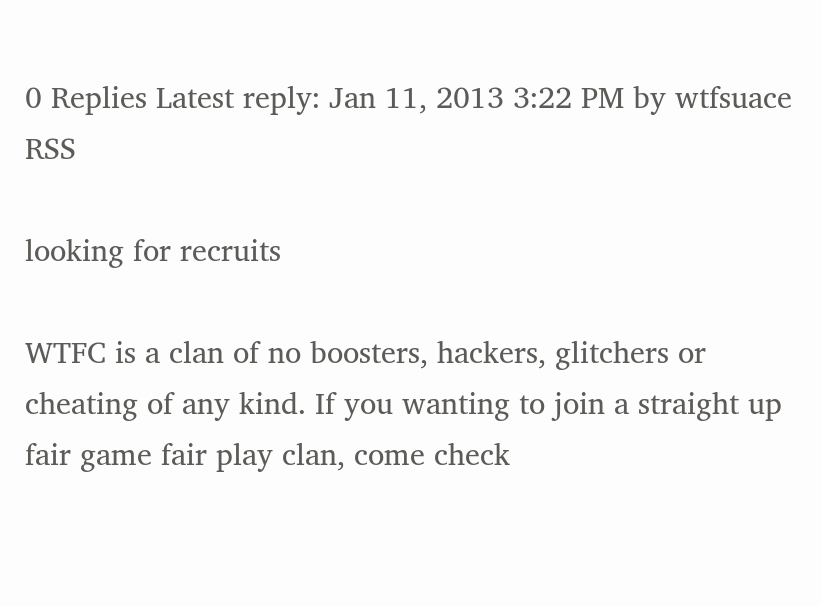0 Replies Latest reply: Jan 11, 2013 3:22 PM by wtfsuace RSS

looking for recruits

WTFC is a clan of no boosters, hackers, glitchers or cheating of any kind. If you wanting to join a straight up fair game fair play clan, come check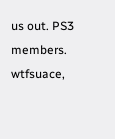us out. PS3 members.  wtfsuace,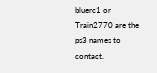bluerc1 or Train2770 are the ps3 names to contact.